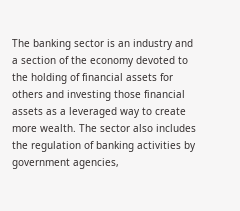The banking sector is an industry and a section of the economy devoted to the holding of financial assets for others and investing those financial assets as a leveraged way to create more wealth. The sector also includes the regulation of banking activities by government agencies,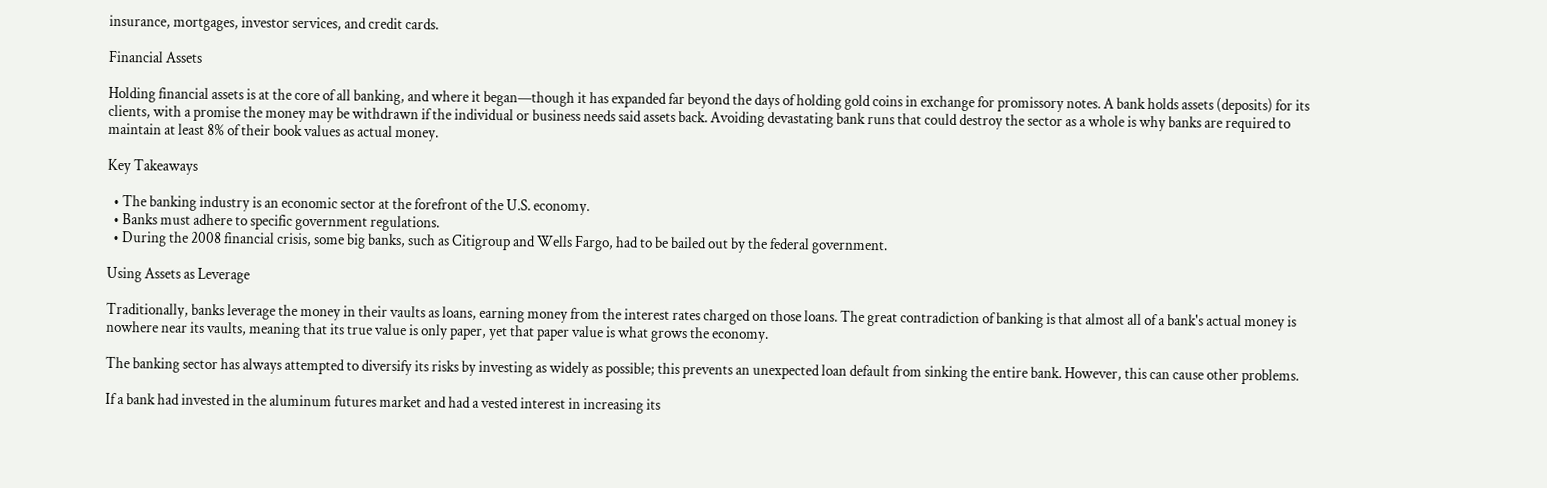insurance, mortgages, investor services, and credit cards.

Financial Assets

Holding financial assets is at the core of all banking, and where it began—though it has expanded far beyond the days of holding gold coins in exchange for promissory notes. A bank holds assets (deposits) for its clients, with a promise the money may be withdrawn if the individual or business needs said assets back. Avoiding devastating bank runs that could destroy the sector as a whole is why banks are required to maintain at least 8% of their book values as actual money.

Key Takeaways

  • The banking industry is an economic sector at the forefront of the U.S. economy.
  • Banks must adhere to specific government regulations.
  • During the 2008 financial crisis, some big banks, such as Citigroup and Wells Fargo, had to be bailed out by the federal government.

Using Assets as Leverage

Traditionally, banks leverage the money in their vaults as loans, earning money from the interest rates charged on those loans. The great contradiction of banking is that almost all of a bank's actual money is nowhere near its vaults, meaning that its true value is only paper, yet that paper value is what grows the economy.

The banking sector has always attempted to diversify its risks by investing as widely as possible; this prevents an unexpected loan default from sinking the entire bank. However, this can cause other problems.

If a bank had invested in the aluminum futures market and had a vested interest in increasing its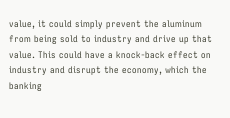value, it could simply prevent the aluminum from being sold to industry and drive up that value. This could have a knock-back effect on industry and disrupt the economy, which the banking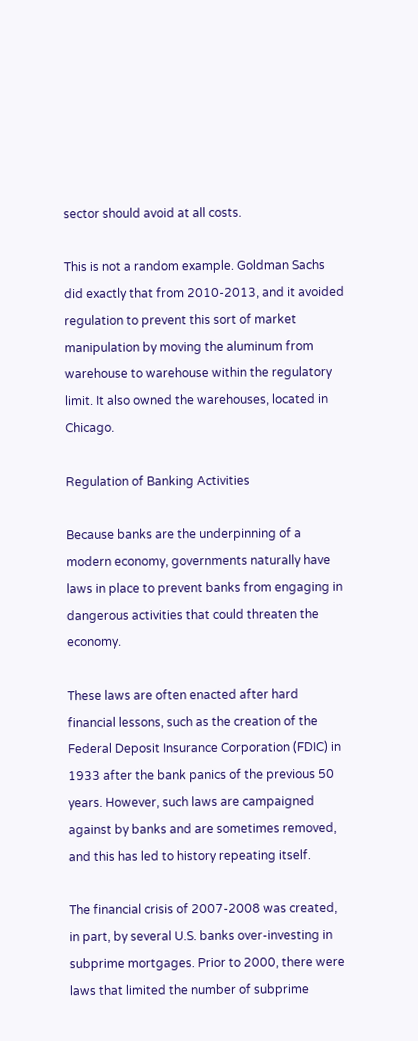sector should avoid at all costs.

This is not a random example. Goldman Sachs did exactly that from 2010-2013, and it avoided regulation to prevent this sort of market manipulation by moving the aluminum from warehouse to warehouse within the regulatory limit. It also owned the warehouses, located in Chicago.

Regulation of Banking Activities

Because banks are the underpinning of a modern economy, governments naturally have laws in place to prevent banks from engaging in dangerous activities that could threaten the economy.

These laws are often enacted after hard financial lessons, such as the creation of the Federal Deposit Insurance Corporation (FDIC) in 1933 after the bank panics of the previous 50 years. However, such laws are campaigned against by banks and are sometimes removed, and this has led to history repeating itself.

The financial crisis of 2007-2008 was created, in part, by several U.S. banks over-investing in subprime mortgages. Prior to 2000, there were laws that limited the number of subprime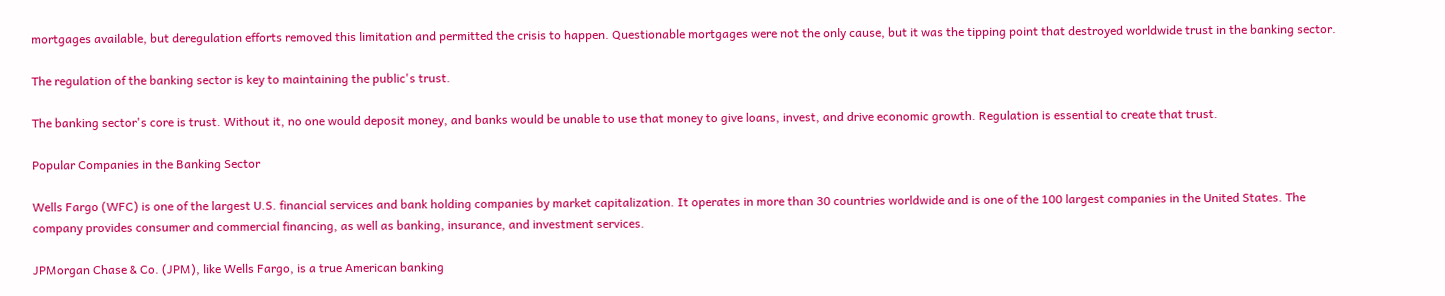mortgages available, but deregulation efforts removed this limitation and permitted the crisis to happen. Questionable mortgages were not the only cause, but it was the tipping point that destroyed worldwide trust in the banking sector.

The regulation of the banking sector is key to maintaining the public's trust.

The banking sector's core is trust. Without it, no one would deposit money, and banks would be unable to use that money to give loans, invest, and drive economic growth. Regulation is essential to create that trust.

Popular Companies in the Banking Sector

Wells Fargo (WFC) is one of the largest U.S. financial services and bank holding companies by market capitalization. It operates in more than 30 countries worldwide and is one of the 100 largest companies in the United States. The company provides consumer and commercial financing, as well as banking, insurance, and investment services.

JPMorgan Chase & Co. (JPM), like Wells Fargo, is a true American banking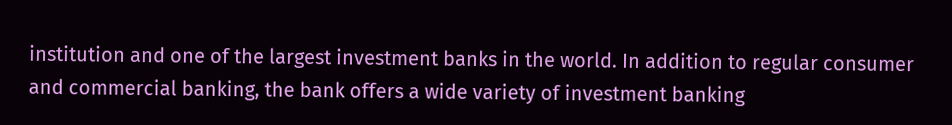institution and one of the largest investment banks in the world. In addition to regular consumer and commercial banking, the bank offers a wide variety of investment banking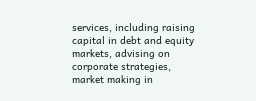services, including raising capital in debt and equity markets, advising on corporate strategies, market making in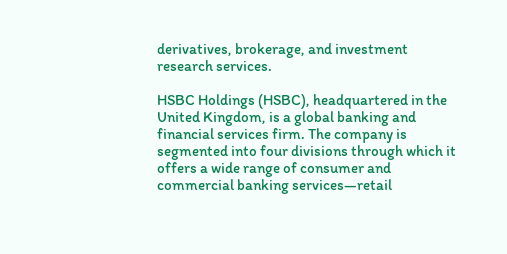derivatives, brokerage, and investment research services.

HSBC Holdings (HSBC), headquartered in the United Kingdom, is a global banking and financial services firm. The company is segmented into four divisions through which it offers a wide range of consumer and commercial banking services—retail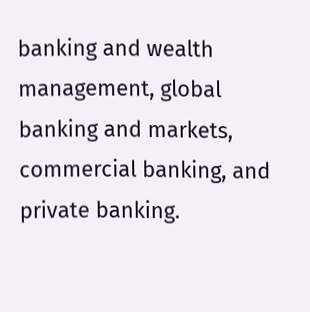banking and wealth management, global banking and markets, commercial banking, and private banking.